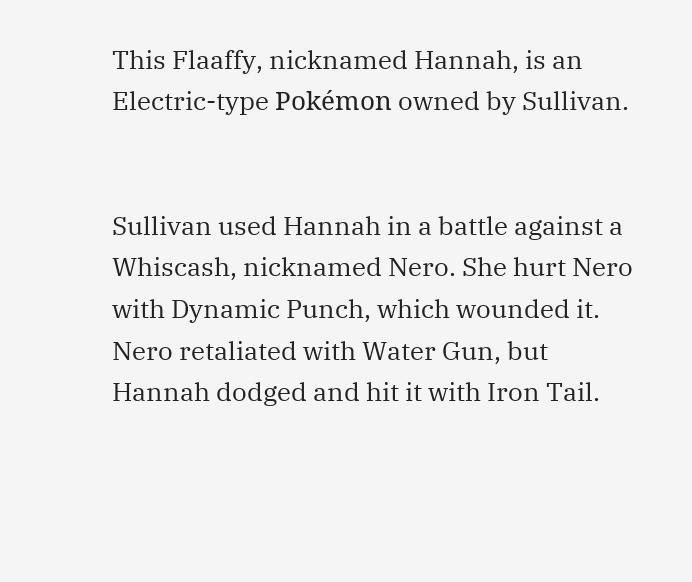This Flaaffy, nicknamed Hannah, is an Electric-type Pokémon owned by Sullivan.


Sullivan used Hannah in a battle against a Whiscash, nicknamed Nero. She hurt Nero with Dynamic Punch, which wounded it. Nero retaliated with Water Gun, but Hannah dodged and hit it with Iron Tail.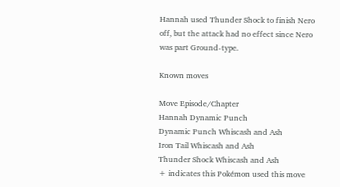Hannah used Thunder Shock to finish Nero off, but the attack had no effect since Nero was part Ground-type.

Known moves

Move Episode/Chapter
Hannah Dynamic Punch
Dynamic Punch Whiscash and Ash
Iron Tail Whiscash and Ash
Thunder Shock Whiscash and Ash
+ indicates this Pokémon used this move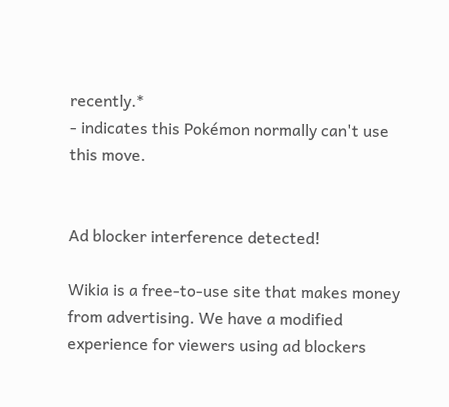recently.*
- indicates this Pokémon normally can't use this move.


Ad blocker interference detected!

Wikia is a free-to-use site that makes money from advertising. We have a modified experience for viewers using ad blockers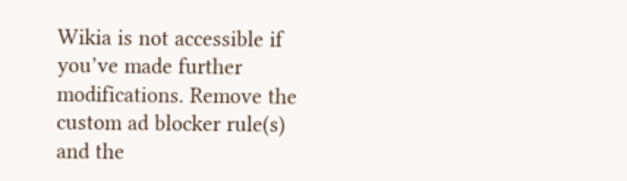Wikia is not accessible if you’ve made further modifications. Remove the custom ad blocker rule(s) and the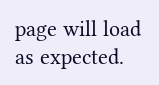page will load as expected.